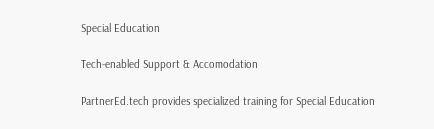Special Education

Tech-enabled Support & Accomodation

PartnerEd.tech provides specialized training for Special Education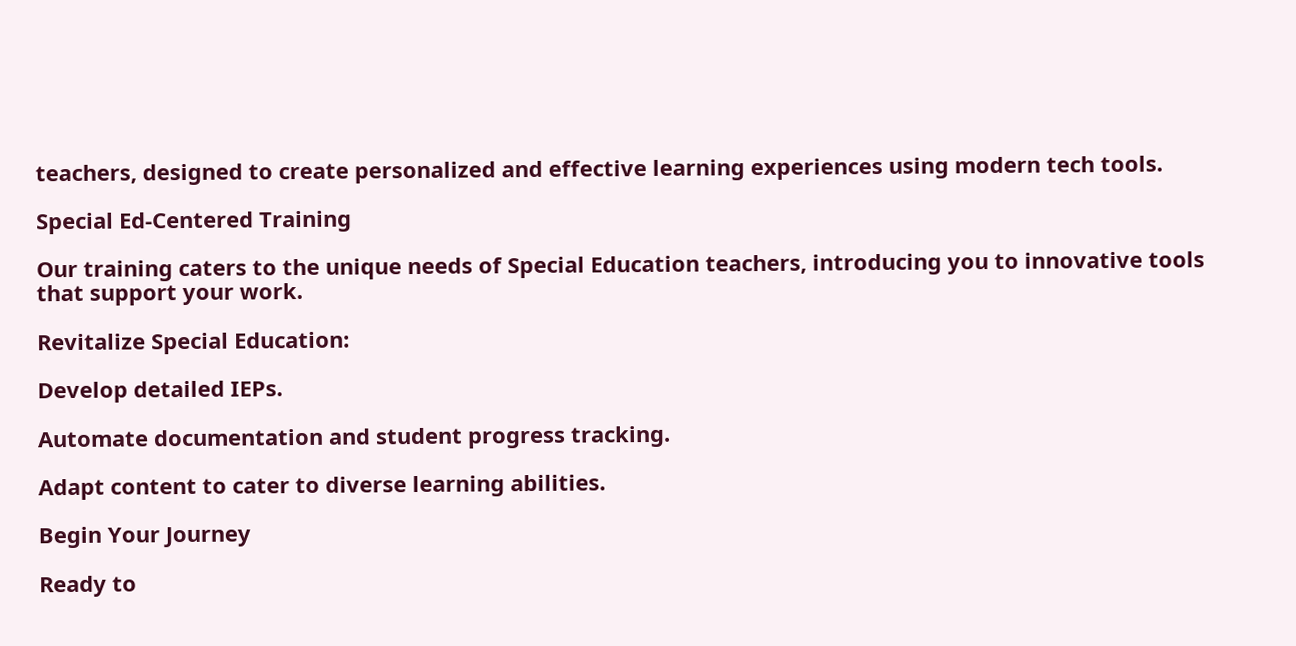teachers, designed to create personalized and effective learning experiences using modern tech tools.

Special Ed-Centered Training

Our training caters to the unique needs of Special Education teachers, introducing you to innovative tools that support your work.

Revitalize Special Education:

Develop detailed IEPs.

Automate documentation and student progress tracking.

Adapt content to cater to diverse learning abilities.

Begin Your Journey

Ready to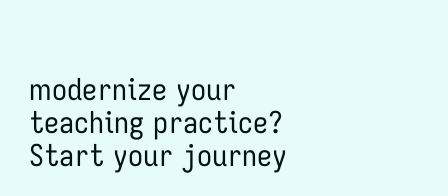modernize your teaching practice? Start your journey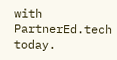with PartnerEd.tech today.